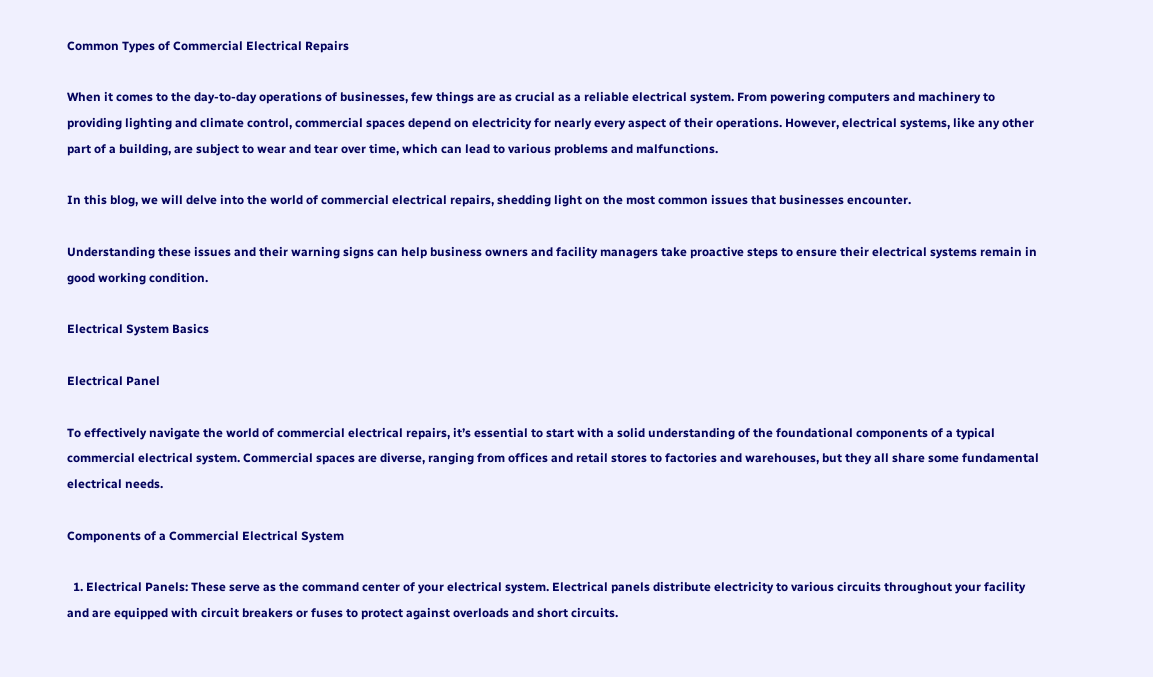Common Types of Commercial Electrical Repairs

When it comes to the day-to-day operations of businesses, few things are as crucial as a reliable electrical system. From powering computers and machinery to providing lighting and climate control, commercial spaces depend on electricity for nearly every aspect of their operations. However, electrical systems, like any other part of a building, are subject to wear and tear over time, which can lead to various problems and malfunctions.

In this blog, we will delve into the world of commercial electrical repairs, shedding light on the most common issues that businesses encounter.

Understanding these issues and their warning signs can help business owners and facility managers take proactive steps to ensure their electrical systems remain in good working condition.

Electrical System Basics

Electrical Panel

To effectively navigate the world of commercial electrical repairs, it’s essential to start with a solid understanding of the foundational components of a typical commercial electrical system. Commercial spaces are diverse, ranging from offices and retail stores to factories and warehouses, but they all share some fundamental electrical needs.

Components of a Commercial Electrical System

  1. Electrical Panels: These serve as the command center of your electrical system. Electrical panels distribute electricity to various circuits throughout your facility and are equipped with circuit breakers or fuses to protect against overloads and short circuits.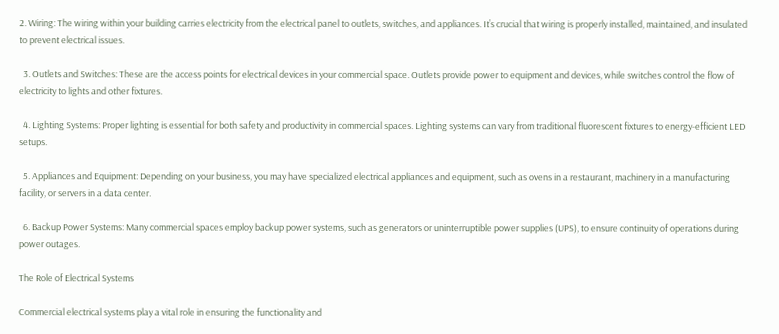2. Wiring: The wiring within your building carries electricity from the electrical panel to outlets, switches, and appliances. It’s crucial that wiring is properly installed, maintained, and insulated to prevent electrical issues.

  3. Outlets and Switches: These are the access points for electrical devices in your commercial space. Outlets provide power to equipment and devices, while switches control the flow of electricity to lights and other fixtures.

  4. Lighting Systems: Proper lighting is essential for both safety and productivity in commercial spaces. Lighting systems can vary from traditional fluorescent fixtures to energy-efficient LED setups.

  5. Appliances and Equipment: Depending on your business, you may have specialized electrical appliances and equipment, such as ovens in a restaurant, machinery in a manufacturing facility, or servers in a data center.

  6. Backup Power Systems: Many commercial spaces employ backup power systems, such as generators or uninterruptible power supplies (UPS), to ensure continuity of operations during power outages.

The Role of Electrical Systems

Commercial electrical systems play a vital role in ensuring the functionality and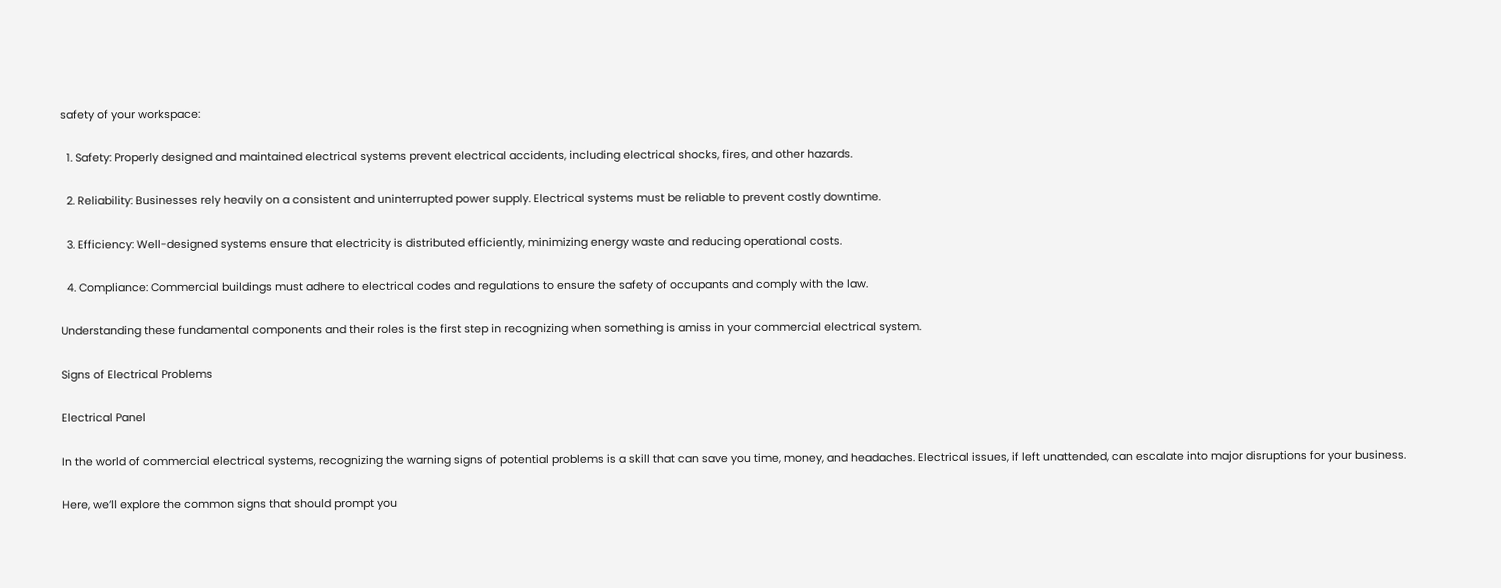safety of your workspace:

  1. Safety: Properly designed and maintained electrical systems prevent electrical accidents, including electrical shocks, fires, and other hazards.

  2. Reliability: Businesses rely heavily on a consistent and uninterrupted power supply. Electrical systems must be reliable to prevent costly downtime.

  3. Efficiency: Well-designed systems ensure that electricity is distributed efficiently, minimizing energy waste and reducing operational costs.

  4. Compliance: Commercial buildings must adhere to electrical codes and regulations to ensure the safety of occupants and comply with the law.

Understanding these fundamental components and their roles is the first step in recognizing when something is amiss in your commercial electrical system.

Signs of Electrical Problems

Electrical Panel

In the world of commercial electrical systems, recognizing the warning signs of potential problems is a skill that can save you time, money, and headaches. Electrical issues, if left unattended, can escalate into major disruptions for your business.

Here, we’ll explore the common signs that should prompt you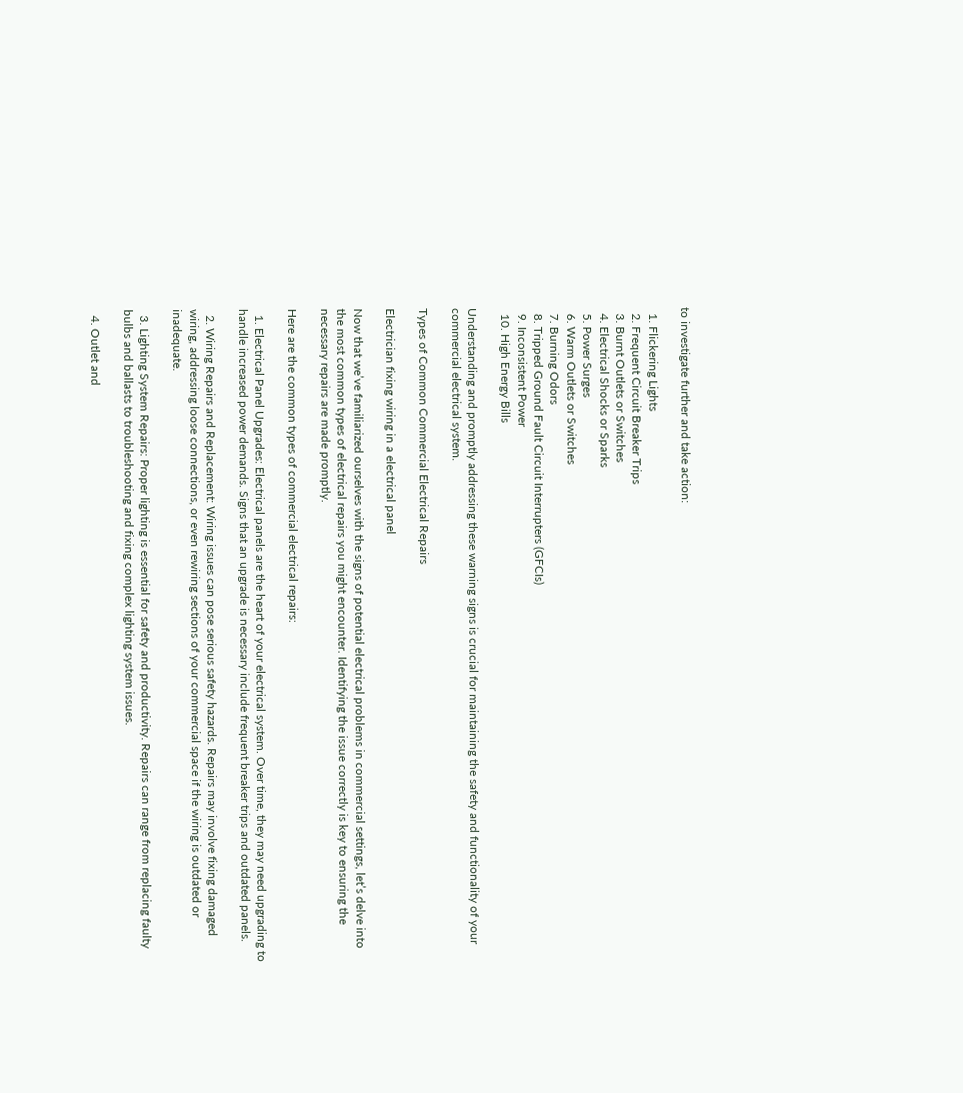to investigate further and take action:

  1. Flickering Lights
  2. Frequent Circuit Breaker Trips
  3. Burnt Outlets or Switches
  4. Electrical Shocks or Sparks
  5. Power Surges
  6. Warm Outlets or Switches
  7. Burning Odors
  8. Tripped Ground Fault Circuit Interrupters (GFCIs)
  9. Inconsistent Power
  10. High Energy Bills

Understanding and promptly addressing these warning signs is crucial for maintaining the safety and functionality of your commercial electrical system.

Types of Common Commercial Electrical Repairs

Electrician fixing wiring in a electrical panel

Now that we’ve familiarized ourselves with the signs of potential electrical problems in commercial settings, let’s delve into the most common types of electrical repairs you might encounter. Identifying the issue correctly is key to ensuring the necessary repairs are made promptly.

Here are the common types of commercial electrical repairs:

  1. Electrical Panel Upgrades: Electrical panels are the heart of your electrical system. Over time, they may need upgrading to handle increased power demands. Signs that an upgrade is necessary include frequent breaker trips and outdated panels.

  2. Wiring Repairs and Replacement: Wiring issues can pose serious safety hazards. Repairs may involve fixing damaged wiring, addressing loose connections, or even rewiring sections of your commercial space if the wiring is outdated or inadequate.

  3. Lighting System Repairs: Proper lighting is essential for safety and productivity. Repairs can range from replacing faulty bulbs and ballasts to troubleshooting and fixing complex lighting system issues.

  4. Outlet and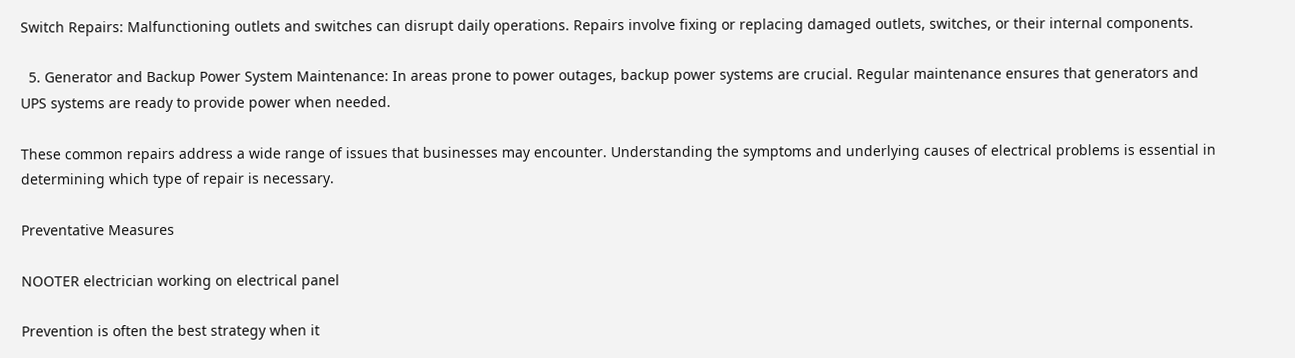Switch Repairs: Malfunctioning outlets and switches can disrupt daily operations. Repairs involve fixing or replacing damaged outlets, switches, or their internal components.

  5. Generator and Backup Power System Maintenance: In areas prone to power outages, backup power systems are crucial. Regular maintenance ensures that generators and UPS systems are ready to provide power when needed.

These common repairs address a wide range of issues that businesses may encounter. Understanding the symptoms and underlying causes of electrical problems is essential in determining which type of repair is necessary.

Preventative Measures

NOOTER electrician working on electrical panel

Prevention is often the best strategy when it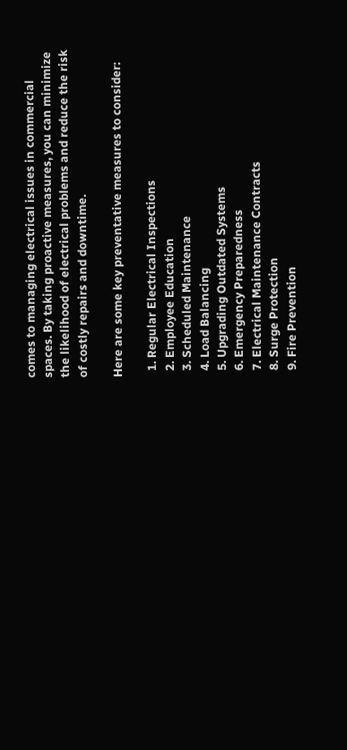comes to managing electrical issues in commercial spaces. By taking proactive measures, you can minimize the likelihood of electrical problems and reduce the risk of costly repairs and downtime.

Here are some key preventative measures to consider:

  1. Regular Electrical Inspections
  2. Employee Education
  3. Scheduled Maintenance
  4. Load Balancing
  5. Upgrading Outdated Systems
  6. Emergency Preparedness
  7. Electrical Maintenance Contracts
  8. Surge Protection
  9. Fire Prevention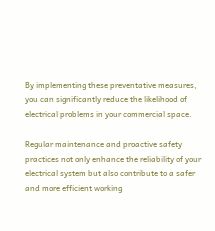By implementing these preventative measures, you can significantly reduce the likelihood of electrical problems in your commercial space.

Regular maintenance and proactive safety practices not only enhance the reliability of your electrical system but also contribute to a safer and more efficient working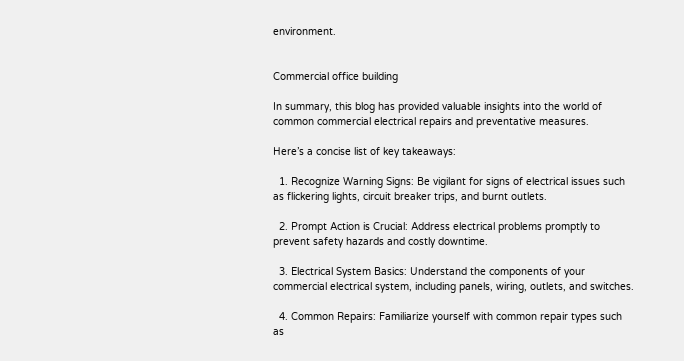environment.


Commercial office building

In summary, this blog has provided valuable insights into the world of common commercial electrical repairs and preventative measures.

Here’s a concise list of key takeaways:

  1. Recognize Warning Signs: Be vigilant for signs of electrical issues such as flickering lights, circuit breaker trips, and burnt outlets.

  2. Prompt Action is Crucial: Address electrical problems promptly to prevent safety hazards and costly downtime.

  3. Electrical System Basics: Understand the components of your commercial electrical system, including panels, wiring, outlets, and switches.

  4. Common Repairs: Familiarize yourself with common repair types such as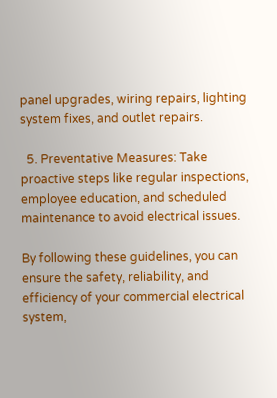panel upgrades, wiring repairs, lighting system fixes, and outlet repairs.

  5. Preventative Measures: Take proactive steps like regular inspections, employee education, and scheduled maintenance to avoid electrical issues.

By following these guidelines, you can ensure the safety, reliability, and efficiency of your commercial electrical system,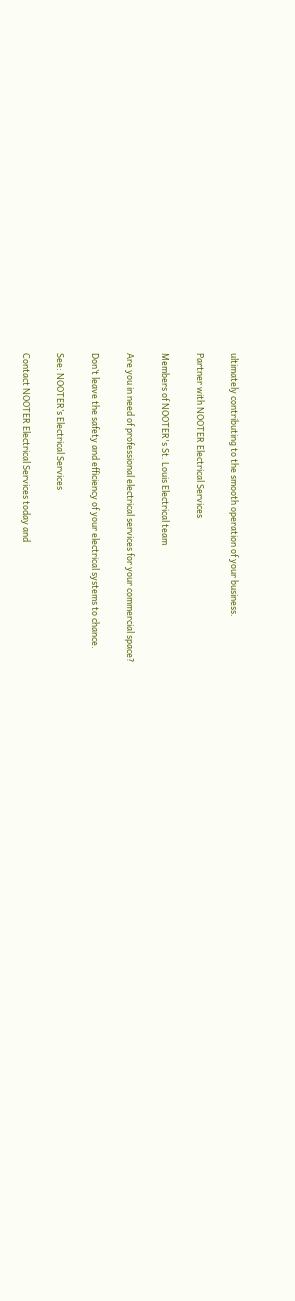ultimately contributing to the smooth operation of your business.

Partner with NOOTER Electrical Services

Members of NOOTER's St. Louis Electrical team

Are you in need of professional electrical services for your commercial space?

Don’t leave the safety and efficiency of your electrical systems to chance.

See: NOOTER’s Electrical Services

Contact NOOTER Electrical Services today and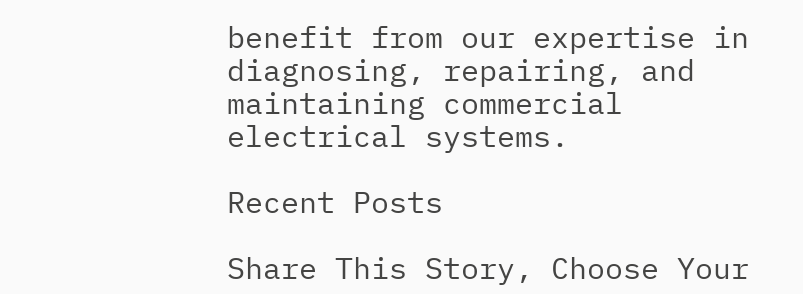benefit from our expertise in diagnosing, repairing, and maintaining commercial electrical systems.

Recent Posts

Share This Story, Choose Your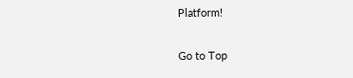Platform!

Go to Top